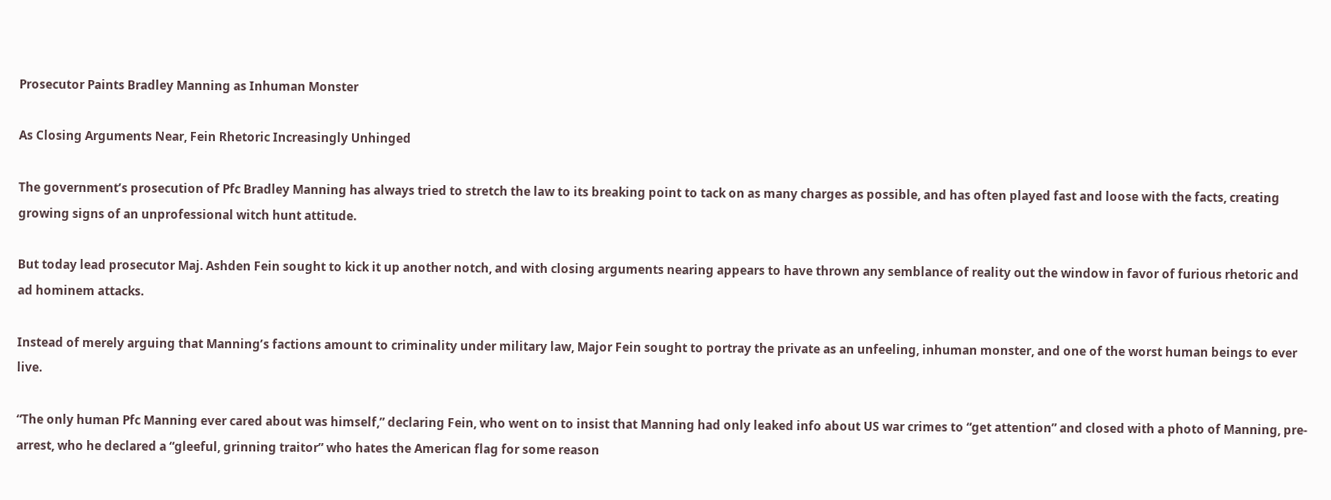Prosecutor Paints Bradley Manning as Inhuman Monster

As Closing Arguments Near, Fein Rhetoric Increasingly Unhinged

The government’s prosecution of Pfc Bradley Manning has always tried to stretch the law to its breaking point to tack on as many charges as possible, and has often played fast and loose with the facts, creating growing signs of an unprofessional witch hunt attitude.

But today lead prosecutor Maj. Ashden Fein sought to kick it up another notch, and with closing arguments nearing appears to have thrown any semblance of reality out the window in favor of furious rhetoric and ad hominem attacks.

Instead of merely arguing that Manning’s factions amount to criminality under military law, Major Fein sought to portray the private as an unfeeling, inhuman monster, and one of the worst human beings to ever live.

“The only human Pfc Manning ever cared about was himself,” declaring Fein, who went on to insist that Manning had only leaked info about US war crimes to “get attention” and closed with a photo of Manning, pre-arrest, who he declared a “gleeful, grinning traitor” who hates the American flag for some reason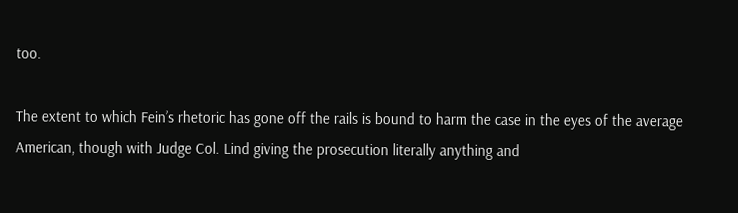too.

The extent to which Fein’s rhetoric has gone off the rails is bound to harm the case in the eyes of the average American, though with Judge Col. Lind giving the prosecution literally anything and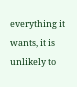everything it wants, it is unlikely to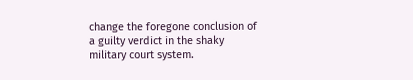change the foregone conclusion of a guilty verdict in the shaky military court system.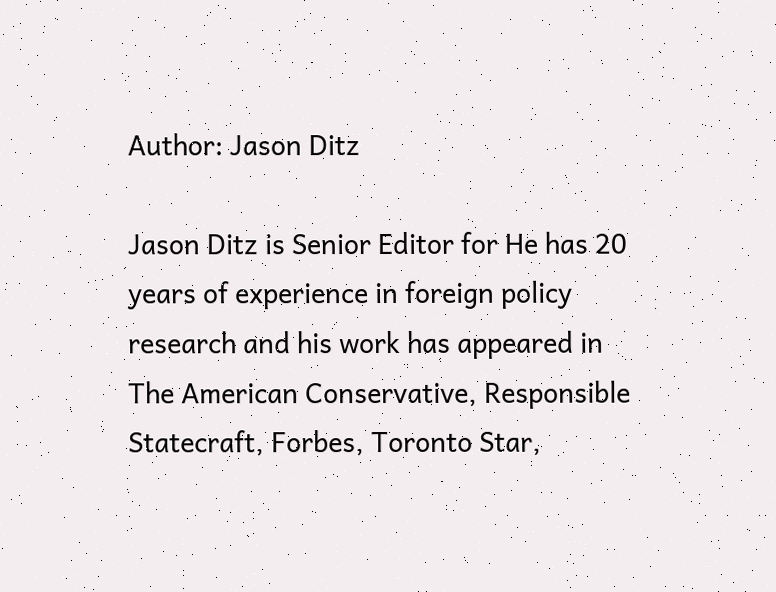Author: Jason Ditz

Jason Ditz is Senior Editor for He has 20 years of experience in foreign policy research and his work has appeared in The American Conservative, Responsible Statecraft, Forbes, Toronto Star,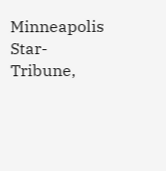Minneapolis Star-Tribune,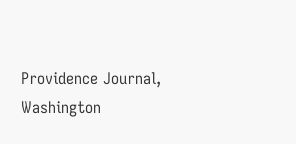Providence Journal, Washington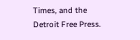Times, and the Detroit Free Press.